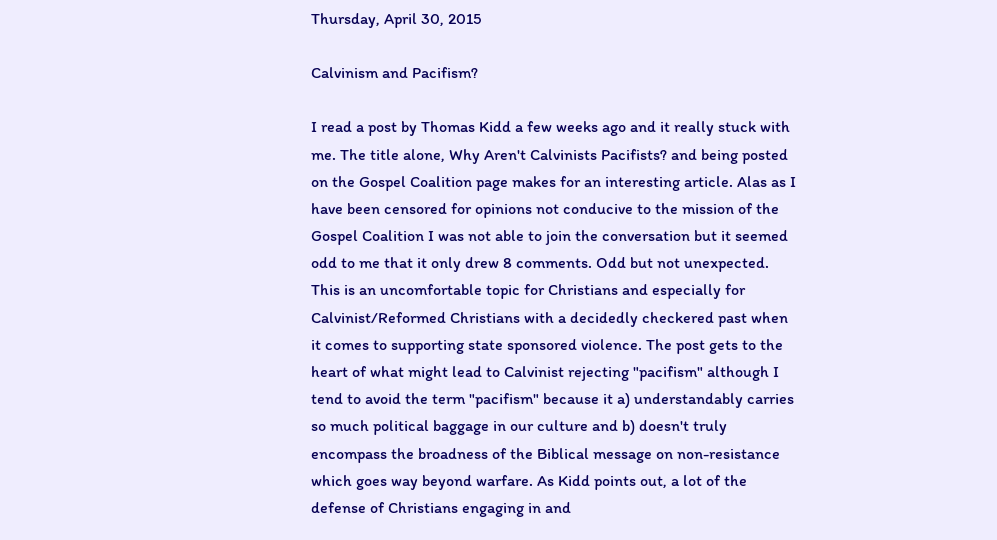Thursday, April 30, 2015

Calvinism and Pacifism?

I read a post by Thomas Kidd a few weeks ago and it really stuck with me. The title alone, Why Aren't Calvinists Pacifists? and being posted on the Gospel Coalition page makes for an interesting article. Alas as I have been censored for opinions not conducive to the mission of the Gospel Coalition I was not able to join the conversation but it seemed odd to me that it only drew 8 comments. Odd but not unexpected. This is an uncomfortable topic for Christians and especially for Calvinist/Reformed Christians with a decidedly checkered past when it comes to supporting state sponsored violence. The post gets to the heart of what might lead to Calvinist rejecting "pacifism" although I tend to avoid the term "pacifism" because it a) understandably carries so much political baggage in our culture and b) doesn't truly encompass the broadness of the Biblical message on non-resistance which goes way beyond warfare. As Kidd points out, a lot of the defense of Christians engaging in and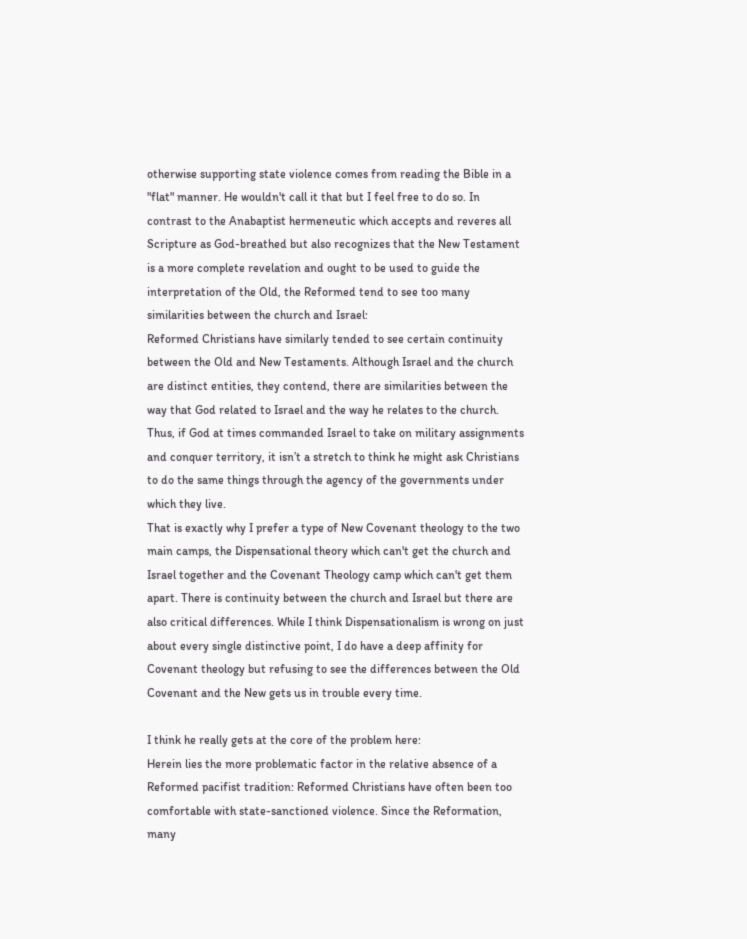otherwise supporting state violence comes from reading the Bible in a "flat" manner. He wouldn't call it that but I feel free to do so. In contrast to the Anabaptist hermeneutic which accepts and reveres all Scripture as God-breathed but also recognizes that the New Testament is a more complete revelation and ought to be used to guide the interpretation of the Old, the Reformed tend to see too many similarities between the church and Israel:
Reformed Christians have similarly tended to see certain continuity between the Old and New Testaments. Although Israel and the church are distinct entities, they contend, there are similarities between the way that God related to Israel and the way he relates to the church. Thus, if God at times commanded Israel to take on military assignments and conquer territory, it isn’t a stretch to think he might ask Christians to do the same things through the agency of the governments under which they live.
That is exactly why I prefer a type of New Covenant theology to the two main camps, the Dispensational theory which can't get the church and Israel together and the Covenant Theology camp which can't get them apart. There is continuity between the church and Israel but there are also critical differences. While I think Dispensationalism is wrong on just about every single distinctive point, I do have a deep affinity for Covenant theology but refusing to see the differences between the Old Covenant and the New gets us in trouble every time.

I think he really gets at the core of the problem here:
Herein lies the more problematic factor in the relative absence of a Reformed pacifist tradition: Reformed Christians have often been too comfortable with state-sanctioned violence. Since the Reformation, many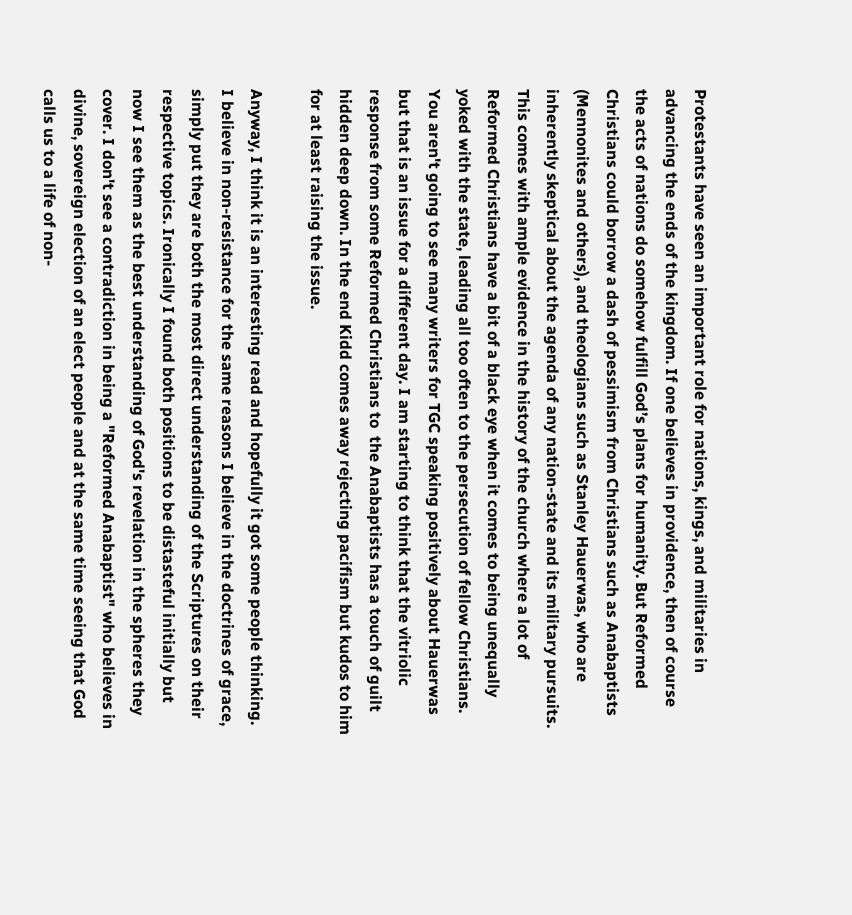Protestants have seen an important role for nations, kings, and militaries in advancing the ends of the kingdom. If one believes in providence, then of course the acts of nations do somehow fulfill God’s plans for humanity. But Reformed Christians could borrow a dash of pessimism from Christians such as Anabaptists (Mennonites and others), and theologians such as Stanley Hauerwas, who are inherently skeptical about the agenda of any nation-state and its military pursuits.
This comes with ample evidence in the history of the church where a lot of Reformed Christians have a bit of a black eye when it comes to being unequally yoked with the state, leading all too often to the persecution of fellow Christians. You aren't going to see many writers for TGC speaking positively about Hauerwas but that is an issue for a different day. I am starting to think that the vitriolic response from some Reformed Christians to  the Anabaptists has a touch of guilt hidden deep down. In the end Kidd comes away rejecting pacifism but kudos to him for at least raising the issue.

Anyway, I think it is an interesting read and hopefully it got some people thinking. I believe in non-resistance for the same reasons I believe in the doctrines of grace, simply put they are both the most direct understanding of the Scriptures on their respective topics. Ironically I found both positions to be distasteful initially but now I see them as the best understanding of God's revelation in the spheres they cover. I don't see a contradiction in being a "Reformed Anabaptist" who believes in divine, sovereign election of an elect people and at the same time seeing that God calls us to a life of non-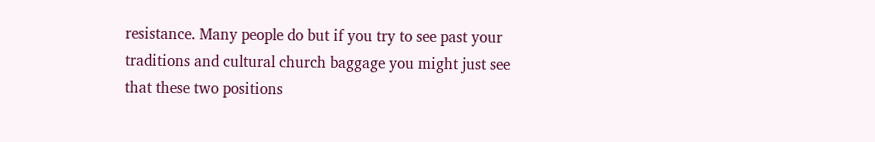resistance. Many people do but if you try to see past your traditions and cultural church baggage you might just see that these two positions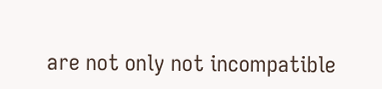are not only not incompatible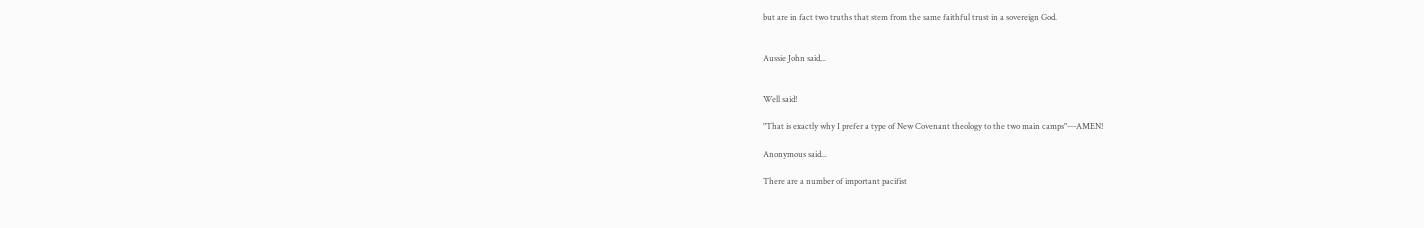but are in fact two truths that stem from the same faithful trust in a sovereign God.


Aussie John said...


Well said!

"That is exactly why I prefer a type of New Covenant theology to the two main camps"---AMEN!

Anonymous said...

There are a number of important pacifist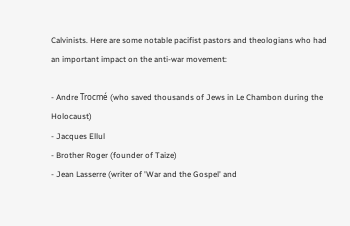Calvinists. Here are some notable pacifist pastors and theologians who had an important impact on the anti-war movement:

- Andre Trocmé (who saved thousands of Jews in Le Chambon during the Holocaust)
- Jacques Ellul
- Brother Roger (founder of Taize)
- Jean Lasserre (writer of 'War and the Gospel' and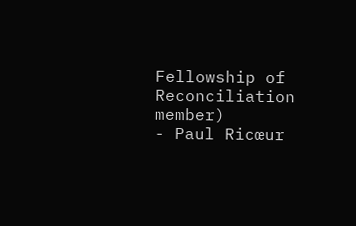Fellowship of Reconciliation member)
- Paul Ricœur